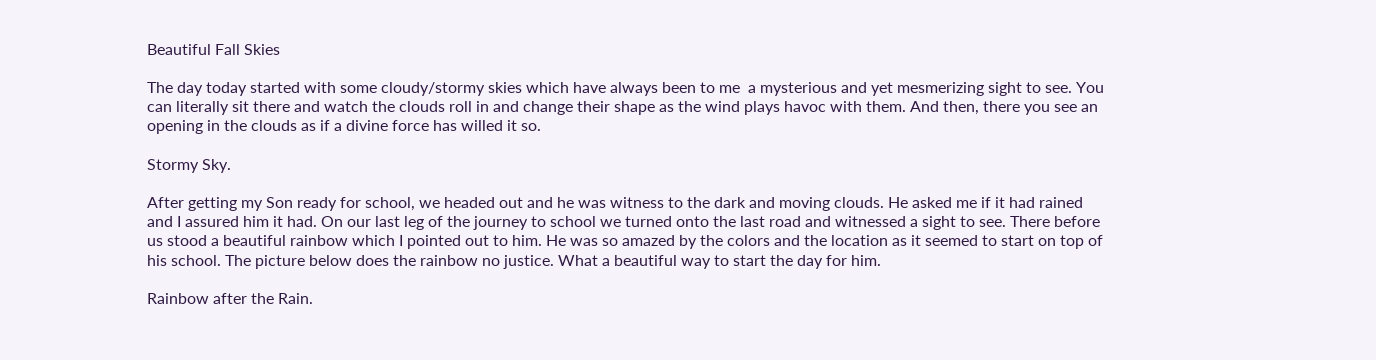Beautiful Fall Skies

The day today started with some cloudy/stormy skies which have always been to me  a mysterious and yet mesmerizing sight to see. You can literally sit there and watch the clouds roll in and change their shape as the wind plays havoc with them. And then, there you see an opening in the clouds as if a divine force has willed it so.

Stormy Sky.

After getting my Son ready for school, we headed out and he was witness to the dark and moving clouds. He asked me if it had rained and I assured him it had. On our last leg of the journey to school we turned onto the last road and witnessed a sight to see. There before us stood a beautiful rainbow which I pointed out to him. He was so amazed by the colors and the location as it seemed to start on top of his school. The picture below does the rainbow no justice. What a beautiful way to start the day for him.

Rainbow after the Rain.